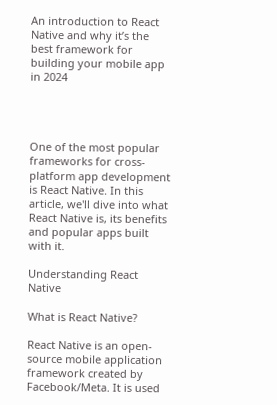An introduction to React Native and why it’s the best framework for building your mobile app in 2024




One of the most popular frameworks for cross-platform app development is React Native. In this article, we'll dive into what React Native is, its benefits and popular apps built with it.

Understanding React Native

What is React Native?

React Native is an open-source mobile application framework created by Facebook/Meta. It is used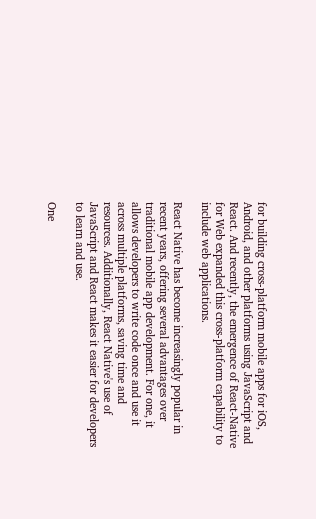for building cross-platform mobile apps for iOS, Android, and other platforms using JavaScript and React. And recently, the emergence of React-Native for Web expanded this cross-platform capability to include web applications.

React Native has become increasingly popular in recent years, offering several advantages over traditional mobile app development. For one, it allows developers to write code once and use it across multiple platforms, saving time and resources. Additionally, React Native's use of JavaScript and React makes it easier for developers to learn and use.

One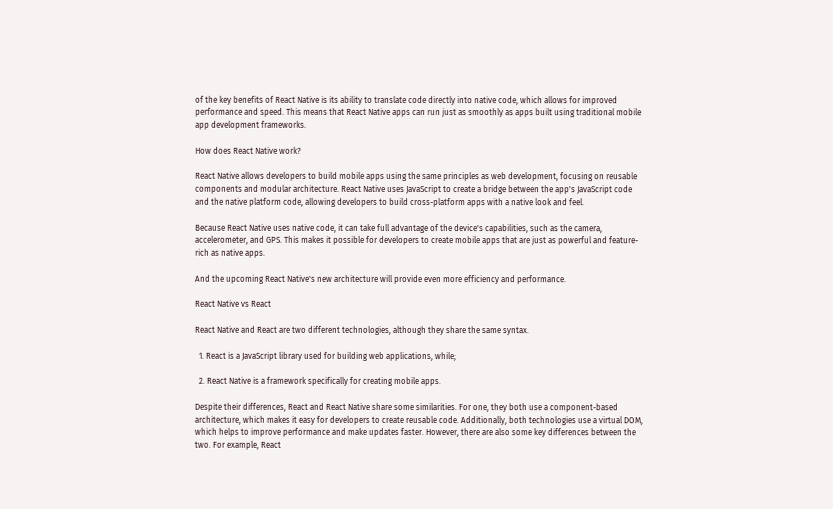of the key benefits of React Native is its ability to translate code directly into native code, which allows for improved performance and speed. This means that React Native apps can run just as smoothly as apps built using traditional mobile app development frameworks.

How does React Native work?

React Native allows developers to build mobile apps using the same principles as web development, focusing on reusable components and modular architecture. React Native uses JavaScript to create a bridge between the app's JavaScript code and the native platform code, allowing developers to build cross-platform apps with a native look and feel.

Because React Native uses native code, it can take full advantage of the device's capabilities, such as the camera, accelerometer, and GPS. This makes it possible for developers to create mobile apps that are just as powerful and feature-rich as native apps.

And the upcoming React Native's new architecture will provide even more efficiency and performance.

React Native vs React

React Native and React are two different technologies, although they share the same syntax.

  1. React is a JavaScript library used for building web applications, while;

  2. React Native is a framework specifically for creating mobile apps.

Despite their differences, React and React Native share some similarities. For one, they both use a component-based architecture, which makes it easy for developers to create reusable code. Additionally, both technologies use a virtual DOM, which helps to improve performance and make updates faster. However, there are also some key differences between the two. For example, React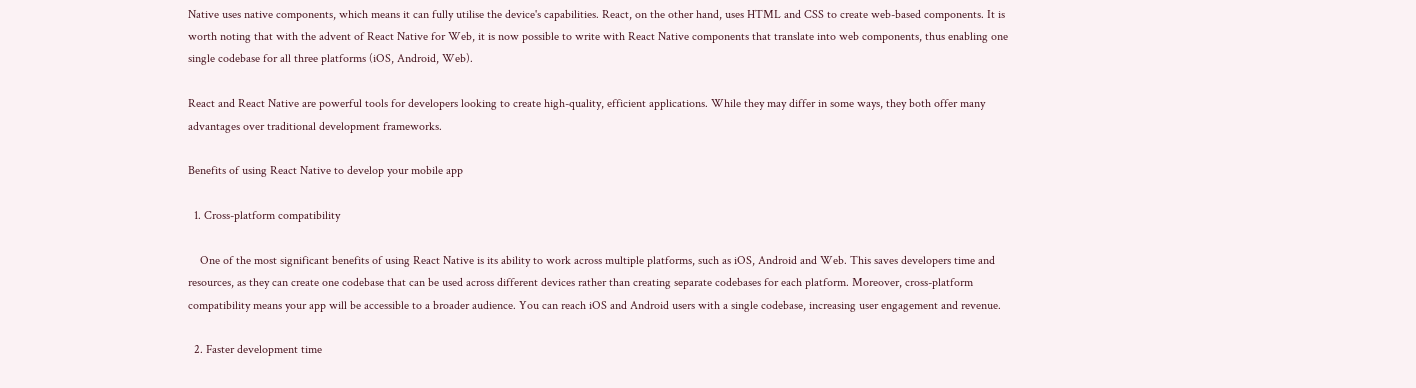Native uses native components, which means it can fully utilise the device's capabilities. React, on the other hand, uses HTML and CSS to create web-based components. It is worth noting that with the advent of React Native for Web, it is now possible to write with React Native components that translate into web components, thus enabling one single codebase for all three platforms (iOS, Android, Web).

React and React Native are powerful tools for developers looking to create high-quality, efficient applications. While they may differ in some ways, they both offer many advantages over traditional development frameworks.

Benefits of using React Native to develop your mobile app

  1. Cross-platform compatibility

    One of the most significant benefits of using React Native is its ability to work across multiple platforms, such as iOS, Android and Web. This saves developers time and resources, as they can create one codebase that can be used across different devices rather than creating separate codebases for each platform. Moreover, cross-platform compatibility means your app will be accessible to a broader audience. You can reach iOS and Android users with a single codebase, increasing user engagement and revenue.

  2. Faster development time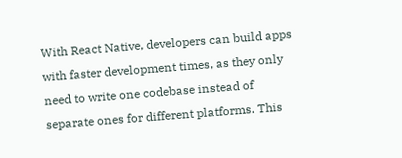With React Native, developers can build apps with faster development times, as they only need to write one codebase instead of separate ones for different platforms. This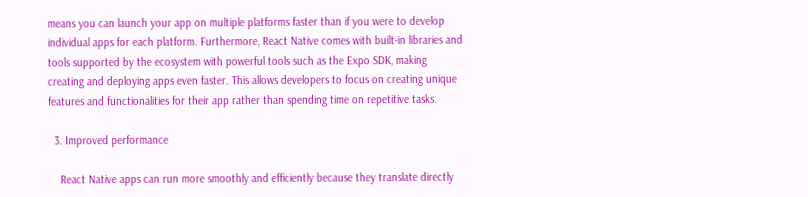means you can launch your app on multiple platforms faster than if you were to develop individual apps for each platform. Furthermore, React Native comes with built-in libraries and tools supported by the ecosystem with powerful tools such as the Expo SDK, making creating and deploying apps even faster. This allows developers to focus on creating unique features and functionalities for their app rather than spending time on repetitive tasks.

  3. Improved performance

    React Native apps can run more smoothly and efficiently because they translate directly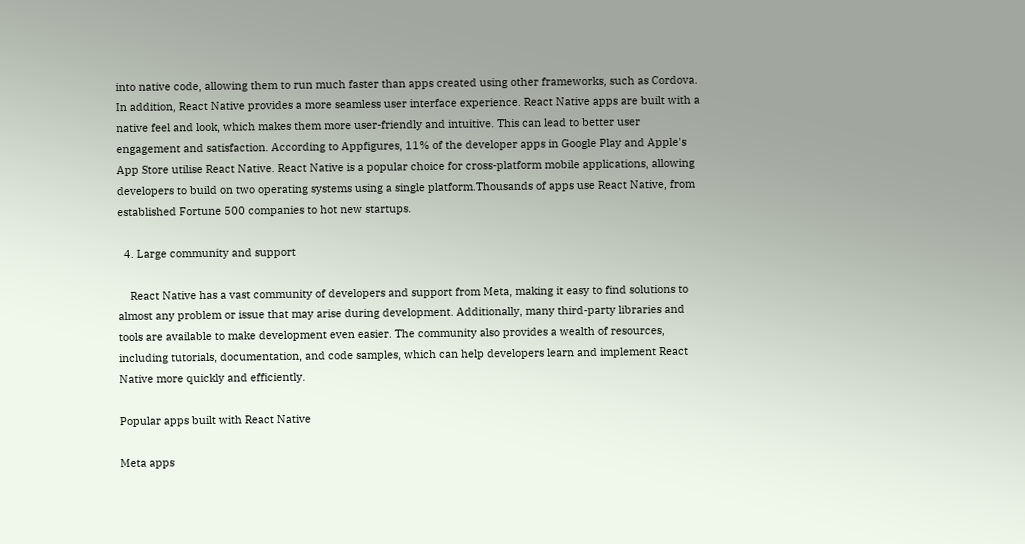into native code, allowing them to run much faster than apps created using other frameworks, such as Cordova. In addition, React Native provides a more seamless user interface experience. React Native apps are built with a native feel and look, which makes them more user-friendly and intuitive. This can lead to better user engagement and satisfaction. According to Appfigures, 11% of the developer apps in Google Play and Apple's App Store utilise React Native. React Native is a popular choice for cross-platform mobile applications, allowing developers to build on two operating systems using a single platform.Thousands of apps use React Native, from established Fortune 500 companies to hot new startups.

  4. Large community and support

    React Native has a vast community of developers and support from Meta, making it easy to find solutions to almost any problem or issue that may arise during development. Additionally, many third-party libraries and tools are available to make development even easier. The community also provides a wealth of resources, including tutorials, documentation, and code samples, which can help developers learn and implement React Native more quickly and efficiently.

Popular apps built with React Native

Meta apps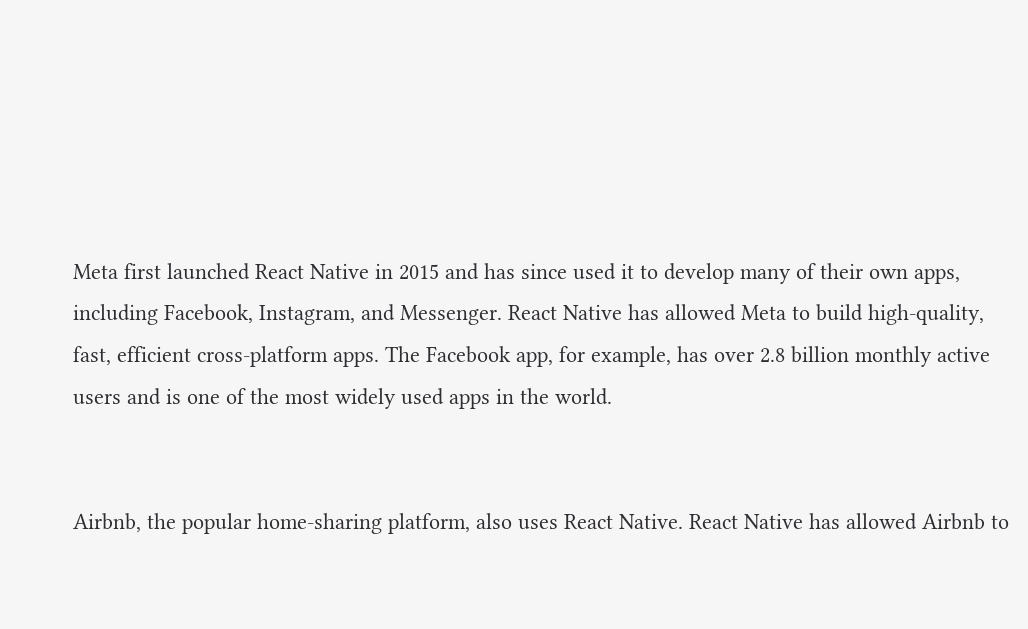Meta first launched React Native in 2015 and has since used it to develop many of their own apps, including Facebook, Instagram, and Messenger. React Native has allowed Meta to build high-quality, fast, efficient cross-platform apps. The Facebook app, for example, has over 2.8 billion monthly active users and is one of the most widely used apps in the world.


Airbnb, the popular home-sharing platform, also uses React Native. React Native has allowed Airbnb to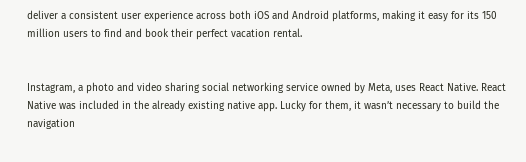deliver a consistent user experience across both iOS and Android platforms, making it easy for its 150 million users to find and book their perfect vacation rental.


Instagram, a photo and video sharing social networking service owned by Meta, uses React Native. React Native was included in the already existing native app. Lucky for them, it wasn’t necessary to build the navigation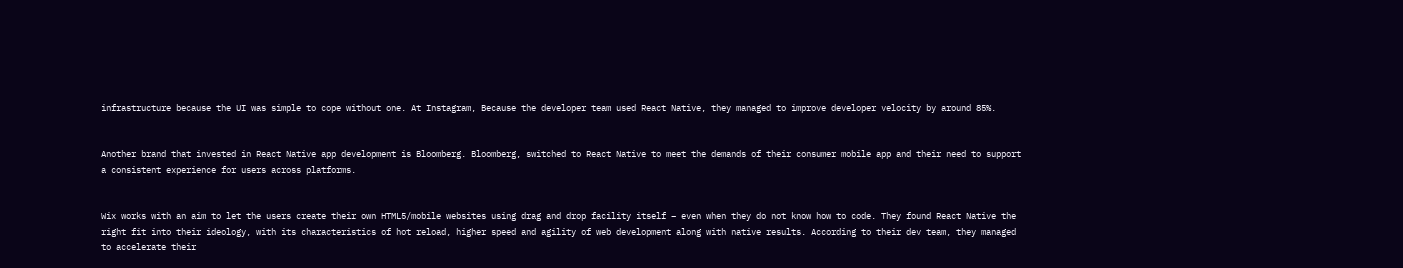infrastructure because the UI was simple to cope without one. At Instagram, Because the developer team used React Native, they managed to improve developer velocity by around 85%.


Another brand that invested in React Native app development is Bloomberg. Bloomberg, switched to React Native to meet the demands of their consumer mobile app and their need to support a consistent experience for users across platforms.


Wix works with an aim to let the users create their own HTML5/mobile websites using drag and drop facility itself – even when they do not know how to code. They found React Native the right fit into their ideology, with its characteristics of hot reload, higher speed and agility of web development along with native results. According to their dev team, they managed to accelerate their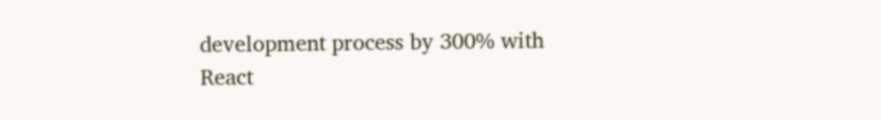development process by 300% with React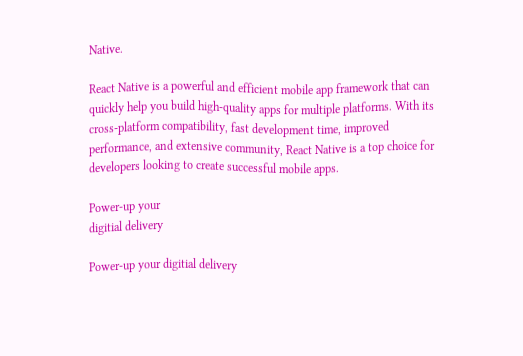Native.

React Native is a powerful and efficient mobile app framework that can quickly help you build high-quality apps for multiple platforms. With its cross-platform compatibility, fast development time, improved performance, and extensive community, React Native is a top choice for developers looking to create successful mobile apps.

Power-up your
digitial delivery

Power-up your digitial delivery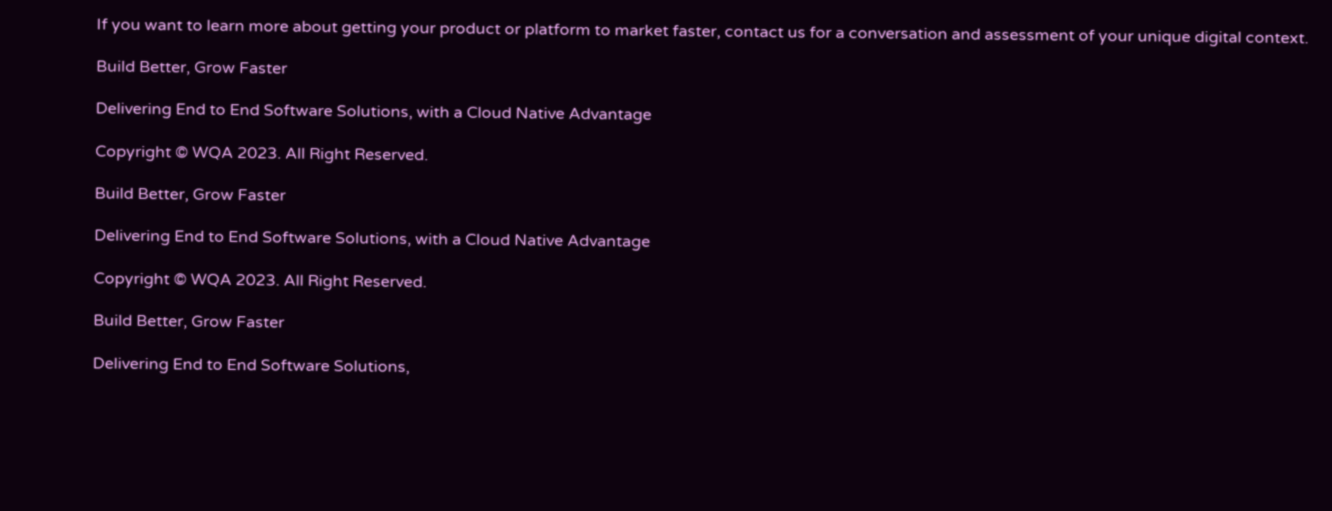If you want to learn more about getting your product or platform to market faster, contact us for a conversation and assessment of your unique digital context.

Build Better, Grow Faster

Delivering End to End Software Solutions, with a Cloud Native Advantage

Copyright © WQA 2023. All Right Reserved.

Build Better, Grow Faster

Delivering End to End Software Solutions, with a Cloud Native Advantage

Copyright © WQA 2023. All Right Reserved.

Build Better, Grow Faster

Delivering End to End Software Solutions,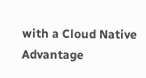with a Cloud Native Advantage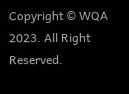Copyright © WQA 2023. All Right Reserved.